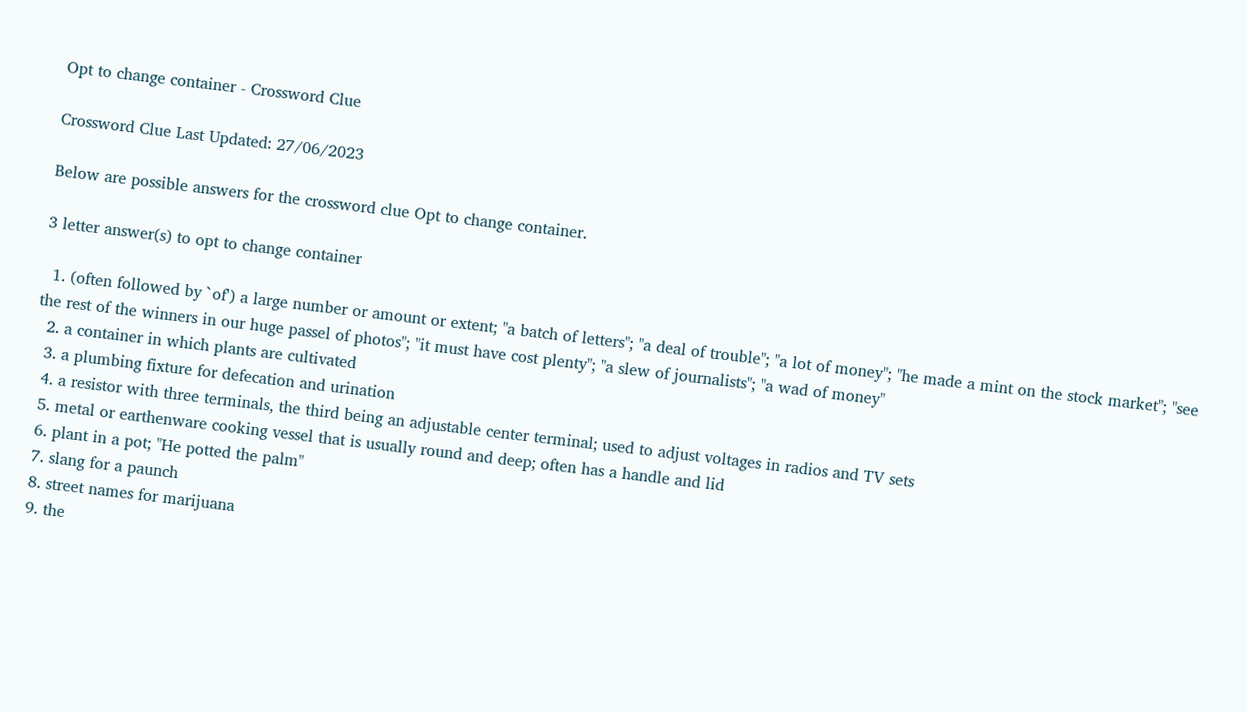Opt to change container - Crossword Clue

Crossword Clue Last Updated: 27/06/2023

Below are possible answers for the crossword clue Opt to change container.

3 letter answer(s) to opt to change container

  1. (often followed by `of') a large number or amount or extent; "a batch of letters"; "a deal of trouble"; "a lot of money"; "he made a mint on the stock market"; "see the rest of the winners in our huge passel of photos"; "it must have cost plenty"; "a slew of journalists"; "a wad of money"
  2. a container in which plants are cultivated
  3. a plumbing fixture for defecation and urination
  4. a resistor with three terminals, the third being an adjustable center terminal; used to adjust voltages in radios and TV sets
  5. metal or earthenware cooking vessel that is usually round and deep; often has a handle and lid
  6. plant in a pot; "He potted the palm"
  7. slang for a paunch
  8. street names for marijuana
  9. the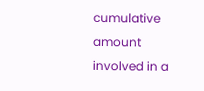cumulative amount involved in a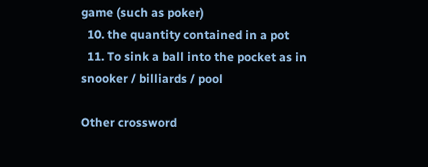game (such as poker)
  10. the quantity contained in a pot
  11. To sink a ball into the pocket as in snooker / billiards / pool

Other crossword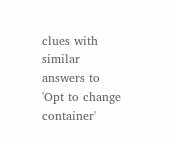clues with similar answers to 'Opt to change container'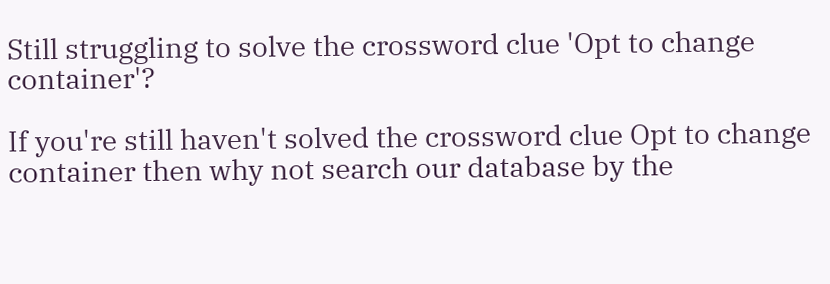Still struggling to solve the crossword clue 'Opt to change container'?

If you're still haven't solved the crossword clue Opt to change container then why not search our database by the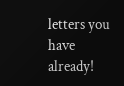letters you have already!